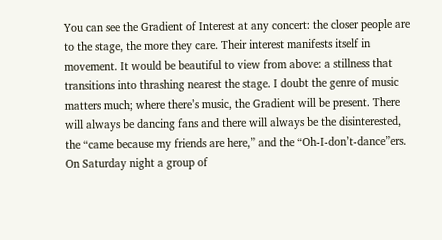You can see the Gradient of Interest at any concert: the closer people are to the stage, the more they care. Their interest manifests itself in movement. It would be beautiful to view from above: a stillness that transitions into thrashing nearest the stage. I doubt the genre of music matters much; where there’s music, the Gradient will be present. There will always be dancing fans and there will always be the disinterested, the “came because my friends are here,” and the “Oh-I-don’t-dance”ers. On Saturday night a group of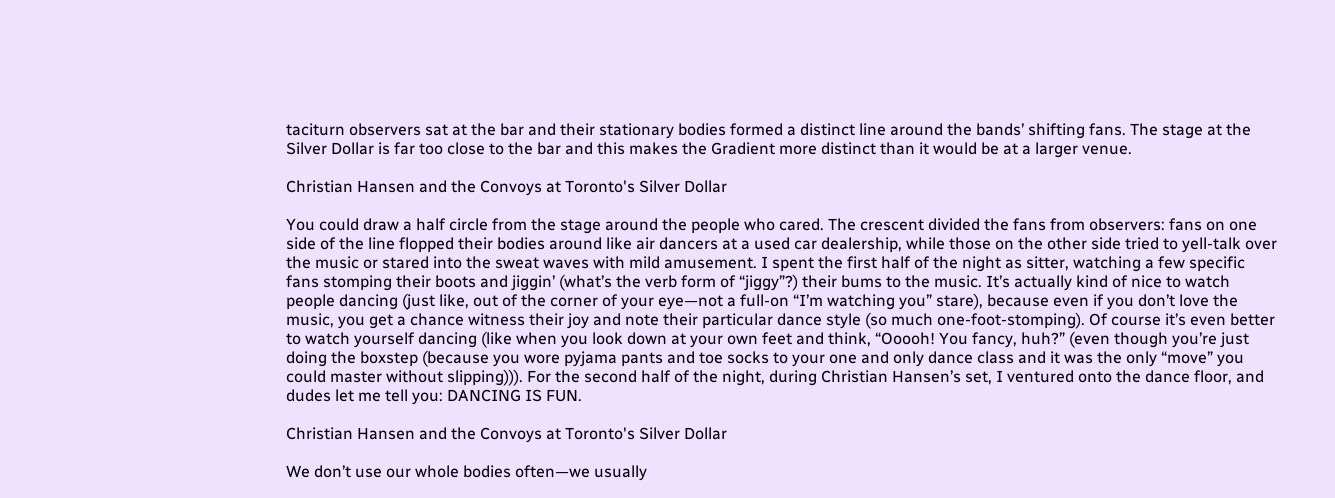taciturn observers sat at the bar and their stationary bodies formed a distinct line around the bands’ shifting fans. The stage at the Silver Dollar is far too close to the bar and this makes the Gradient more distinct than it would be at a larger venue.

Christian Hansen and the Convoys at Toronto's Silver Dollar

You could draw a half circle from the stage around the people who cared. The crescent divided the fans from observers: fans on one side of the line flopped their bodies around like air dancers at a used car dealership, while those on the other side tried to yell-talk over the music or stared into the sweat waves with mild amusement. I spent the first half of the night as sitter, watching a few specific fans stomping their boots and jiggin’ (what’s the verb form of “jiggy”?) their bums to the music. It’s actually kind of nice to watch people dancing (just like, out of the corner of your eye—not a full-on “I’m watching you” stare), because even if you don’t love the music, you get a chance witness their joy and note their particular dance style (so much one-foot-stomping). Of course it’s even better to watch yourself dancing (like when you look down at your own feet and think, “Ooooh! You fancy, huh?” (even though you’re just doing the boxstep (because you wore pyjama pants and toe socks to your one and only dance class and it was the only “move” you could master without slipping))). For the second half of the night, during Christian Hansen’s set, I ventured onto the dance floor, and dudes let me tell you: DANCING IS FUN.

Christian Hansen and the Convoys at Toronto's Silver Dollar

We don’t use our whole bodies often—we usually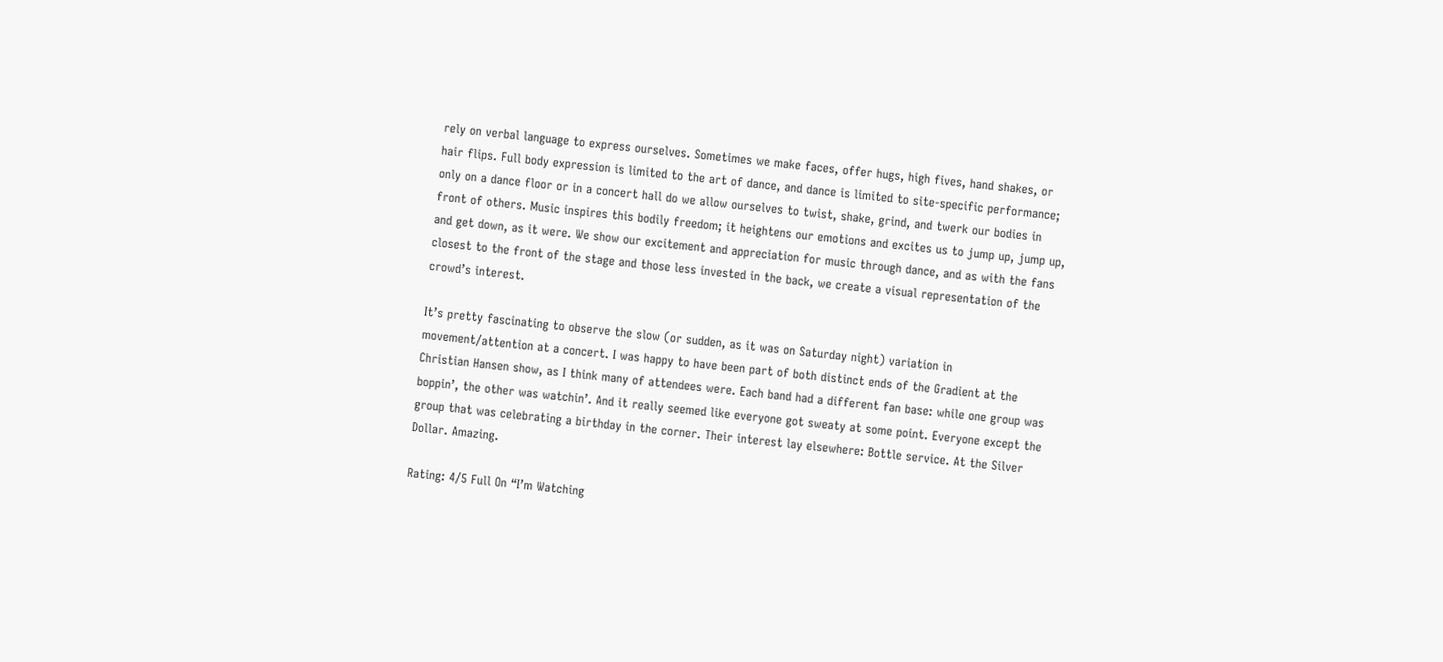rely on verbal language to express ourselves. Sometimes we make faces, offer hugs, high fives, hand shakes, or hair flips. Full body expression is limited to the art of dance, and dance is limited to site-specific performance; only on a dance floor or in a concert hall do we allow ourselves to twist, shake, grind, and twerk our bodies in front of others. Music inspires this bodily freedom; it heightens our emotions and excites us to jump up, jump up, and get down, as it were. We show our excitement and appreciation for music through dance, and as with the fans closest to the front of the stage and those less invested in the back, we create a visual representation of the crowd’s interest.

It’s pretty fascinating to observe the slow (or sudden, as it was on Saturday night) variation in movement/attention at a concert. I was happy to have been part of both distinct ends of the Gradient at the Christian Hansen show, as I think many of attendees were. Each band had a different fan base: while one group was boppin’, the other was watchin’. And it really seemed like everyone got sweaty at some point. Everyone except the group that was celebrating a birthday in the corner. Their interest lay elsewhere: Bottle service. At the Silver Dollar. Amazing.

Rating: 4/5 Full On “I’m Watching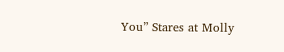You” Stares at Molly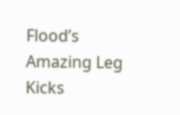Flood’s Amazing Leg Kicks